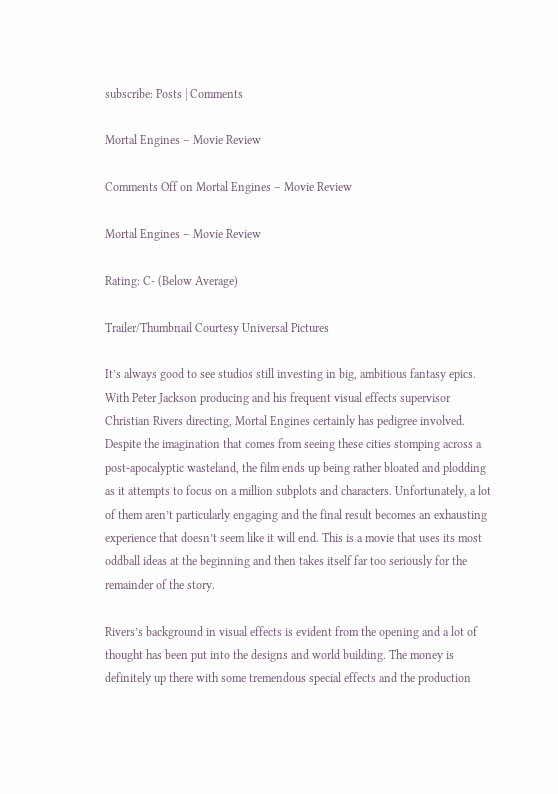subscribe: Posts | Comments

Mortal Engines – Movie Review

Comments Off on Mortal Engines – Movie Review

Mortal Engines – Movie Review

Rating: C- (Below Average)

Trailer/Thumbnail Courtesy Universal Pictures

It’s always good to see studios still investing in big, ambitious fantasy epics. With Peter Jackson producing and his frequent visual effects supervisor Christian Rivers directing, Mortal Engines certainly has pedigree involved. Despite the imagination that comes from seeing these cities stomping across a post-apocalyptic wasteland, the film ends up being rather bloated and plodding as it attempts to focus on a million subplots and characters. Unfortunately, a lot of them aren’t particularly engaging and the final result becomes an exhausting experience that doesn’t seem like it will end. This is a movie that uses its most oddball ideas at the beginning and then takes itself far too seriously for the remainder of the story.

Rivers’s background in visual effects is evident from the opening and a lot of thought has been put into the designs and world building. The money is definitely up there with some tremendous special effects and the production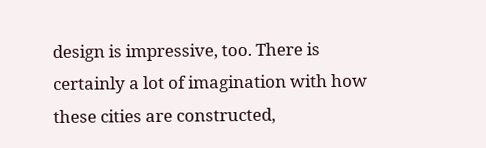design is impressive, too. There is certainly a lot of imagination with how these cities are constructed,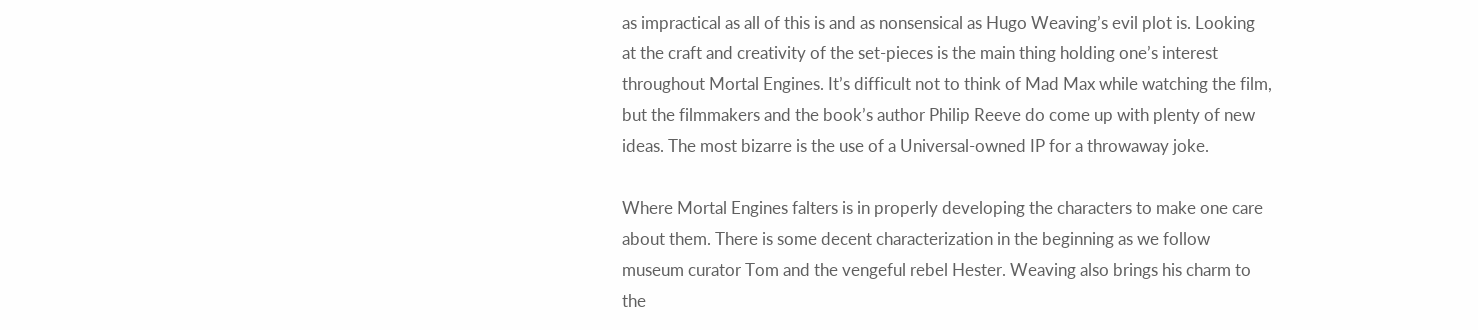as impractical as all of this is and as nonsensical as Hugo Weaving’s evil plot is. Looking at the craft and creativity of the set-pieces is the main thing holding one’s interest throughout Mortal Engines. It’s difficult not to think of Mad Max while watching the film, but the filmmakers and the book’s author Philip Reeve do come up with plenty of new ideas. The most bizarre is the use of a Universal-owned IP for a throwaway joke.

Where Mortal Engines falters is in properly developing the characters to make one care about them. There is some decent characterization in the beginning as we follow museum curator Tom and the vengeful rebel Hester. Weaving also brings his charm to the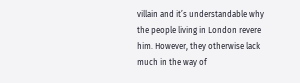villain and it’s understandable why the people living in London revere him. However, they otherwise lack much in the way of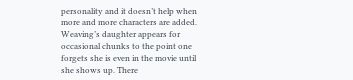personality and it doesn’t help when more and more characters are added. Weaving’s daughter appears for occasional chunks to the point one forgets she is even in the movie until she shows up. There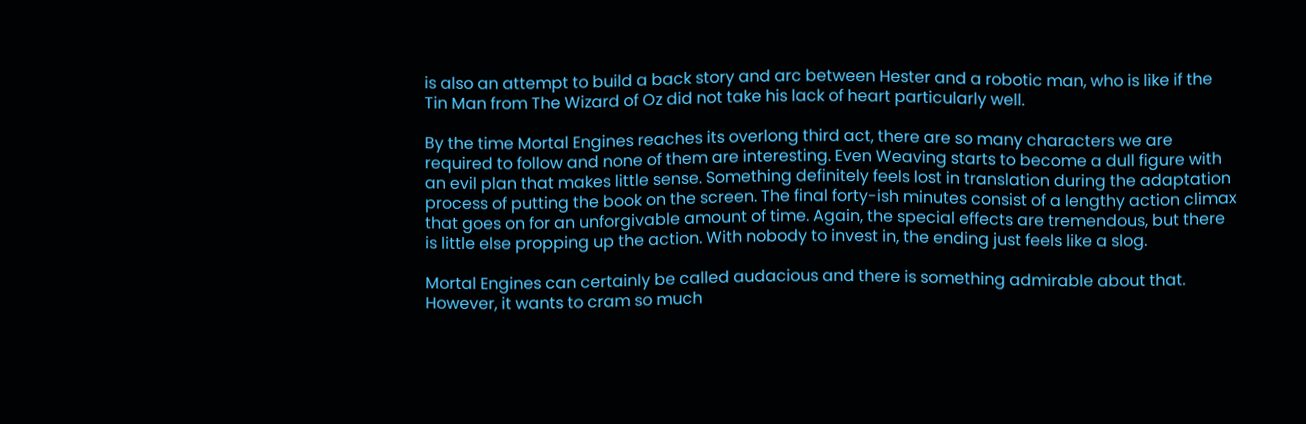is also an attempt to build a back story and arc between Hester and a robotic man, who is like if the Tin Man from The Wizard of Oz did not take his lack of heart particularly well.

By the time Mortal Engines reaches its overlong third act, there are so many characters we are required to follow and none of them are interesting. Even Weaving starts to become a dull figure with an evil plan that makes little sense. Something definitely feels lost in translation during the adaptation process of putting the book on the screen. The final forty-ish minutes consist of a lengthy action climax that goes on for an unforgivable amount of time. Again, the special effects are tremendous, but there is little else propping up the action. With nobody to invest in, the ending just feels like a slog.

Mortal Engines can certainly be called audacious and there is something admirable about that. However, it wants to cram so much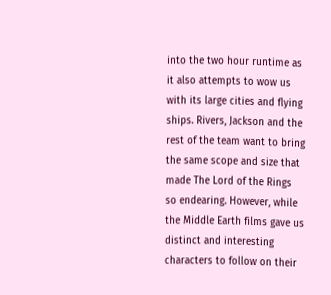into the two hour runtime as it also attempts to wow us with its large cities and flying ships. Rivers, Jackson and the rest of the team want to bring the same scope and size that made The Lord of the Rings so endearing. However, while the Middle Earth films gave us distinct and interesting characters to follow on their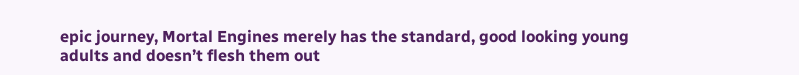epic journey, Mortal Engines merely has the standard, good looking young adults and doesn’t flesh them out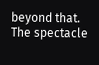beyond that. The spectacle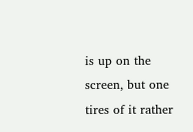is up on the screen, but one tires of it rather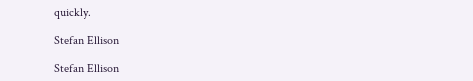quickly.

Stefan Ellison

Stefan Ellison